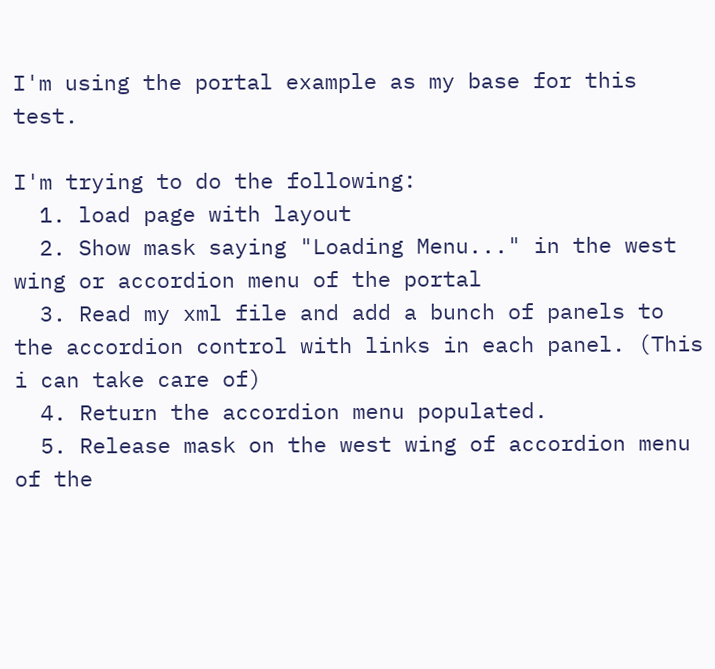I'm using the portal example as my base for this test.

I'm trying to do the following:
  1. load page with layout
  2. Show mask saying "Loading Menu..." in the west wing or accordion menu of the portal
  3. Read my xml file and add a bunch of panels to the accordion control with links in each panel. (This i can take care of)
  4. Return the accordion menu populated.
  5. Release mask on the west wing of accordion menu of the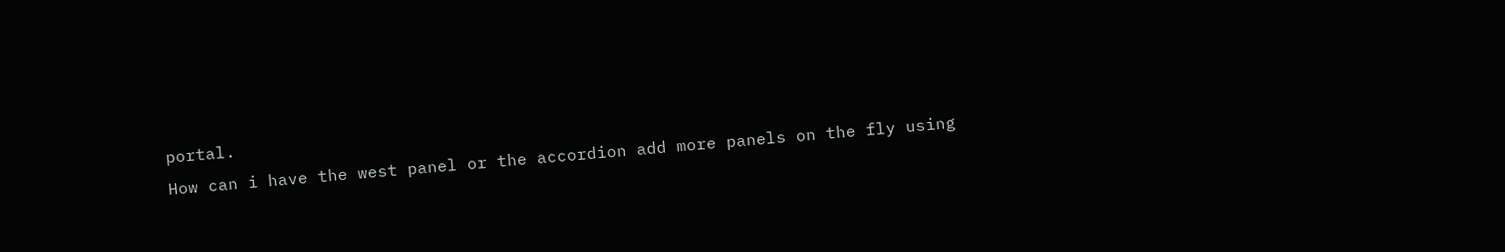portal.
How can i have the west panel or the accordion add more panels on the fly using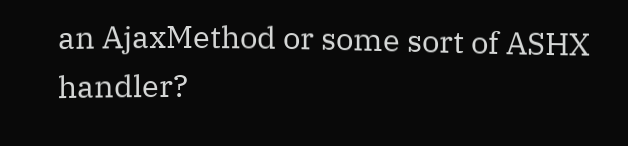an AjaxMethod or some sort of ASHX handler?